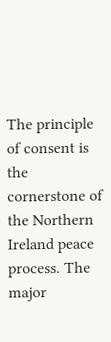The principle of consent is the cornerstone of the Northern Ireland peace process. The major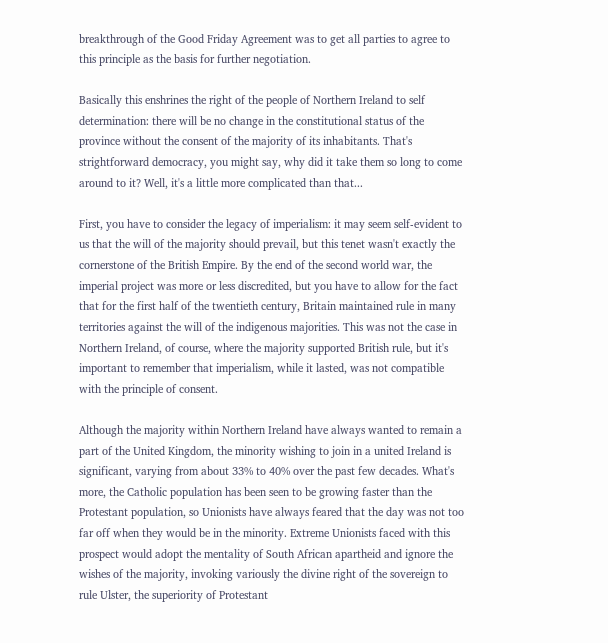breakthrough of the Good Friday Agreement was to get all parties to agree to this principle as the basis for further negotiation.

Basically this enshrines the right of the people of Northern Ireland to self determination: there will be no change in the constitutional status of the province without the consent of the majority of its inhabitants. That's strightforward democracy, you might say, why did it take them so long to come around to it? Well, it's a little more complicated than that...

First, you have to consider the legacy of imperialism: it may seem self-evident to us that the will of the majority should prevail, but this tenet wasn't exactly the cornerstone of the British Empire. By the end of the second world war, the imperial project was more or less discredited, but you have to allow for the fact that for the first half of the twentieth century, Britain maintained rule in many territories against the will of the indigenous majorities. This was not the case in Northern Ireland, of course, where the majority supported British rule, but it's important to remember that imperialism, while it lasted, was not compatible with the principle of consent.

Although the majority within Northern Ireland have always wanted to remain a part of the United Kingdom, the minority wishing to join in a united Ireland is significant, varying from about 33% to 40% over the past few decades. What's more, the Catholic population has been seen to be growing faster than the Protestant population, so Unionists have always feared that the day was not too far off when they would be in the minority. Extreme Unionists faced with this prospect would adopt the mentality of South African apartheid and ignore the wishes of the majority, invoking variously the divine right of the sovereign to rule Ulster, the superiority of Protestant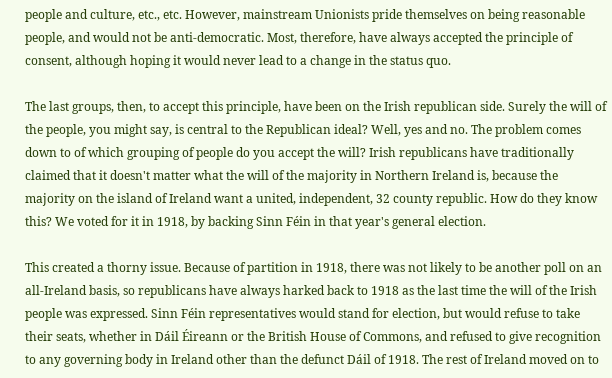people and culture, etc., etc. However, mainstream Unionists pride themselves on being reasonable people, and would not be anti-democratic. Most, therefore, have always accepted the principle of consent, although hoping it would never lead to a change in the status quo.

The last groups, then, to accept this principle, have been on the Irish republican side. Surely the will of the people, you might say, is central to the Republican ideal? Well, yes and no. The problem comes down to of which grouping of people do you accept the will? Irish republicans have traditionally claimed that it doesn't matter what the will of the majority in Northern Ireland is, because the majority on the island of Ireland want a united, independent, 32 county republic. How do they know this? We voted for it in 1918, by backing Sinn Féin in that year's general election.

This created a thorny issue. Because of partition in 1918, there was not likely to be another poll on an all-Ireland basis, so republicans have always harked back to 1918 as the last time the will of the Irish people was expressed. Sinn Féin representatives would stand for election, but would refuse to take their seats, whether in Dáil Éireann or the British House of Commons, and refused to give recognition to any governing body in Ireland other than the defunct Dáil of 1918. The rest of Ireland moved on to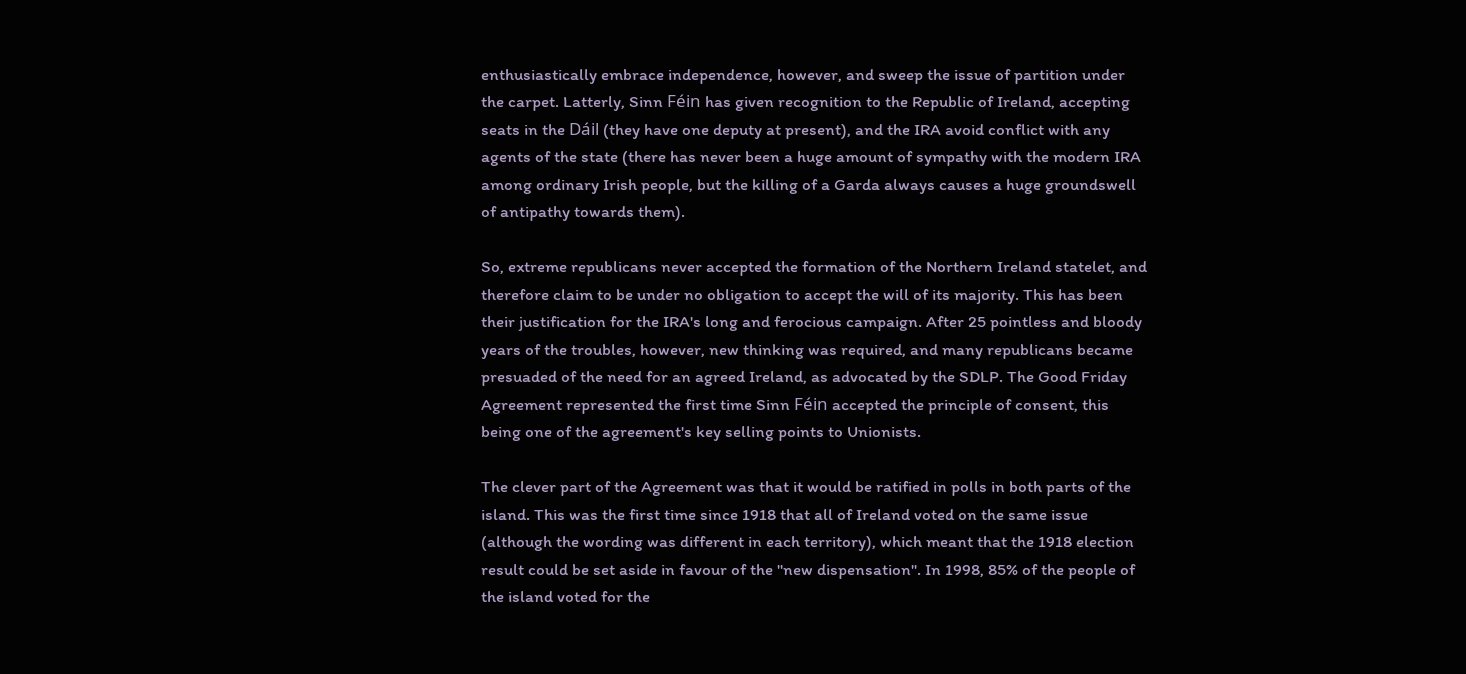enthusiastically embrace independence, however, and sweep the issue of partition under the carpet. Latterly, Sinn Féin has given recognition to the Republic of Ireland, accepting seats in the Dáil (they have one deputy at present), and the IRA avoid conflict with any agents of the state (there has never been a huge amount of sympathy with the modern IRA among ordinary Irish people, but the killing of a Garda always causes a huge groundswell of antipathy towards them).

So, extreme republicans never accepted the formation of the Northern Ireland statelet, and therefore claim to be under no obligation to accept the will of its majority. This has been their justification for the IRA's long and ferocious campaign. After 25 pointless and bloody years of the troubles, however, new thinking was required, and many republicans became presuaded of the need for an agreed Ireland, as advocated by the SDLP. The Good Friday Agreement represented the first time Sinn Féin accepted the principle of consent, this being one of the agreement's key selling points to Unionists.

The clever part of the Agreement was that it would be ratified in polls in both parts of the island. This was the first time since 1918 that all of Ireland voted on the same issue (although the wording was different in each territory), which meant that the 1918 election result could be set aside in favour of the "new dispensation". In 1998, 85% of the people of the island voted for the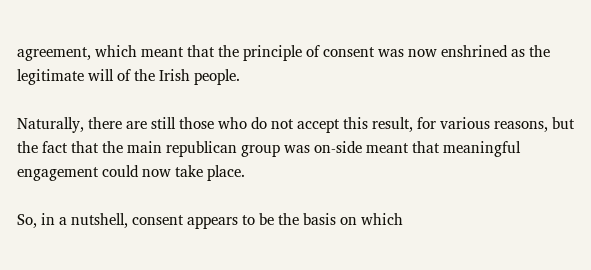agreement, which meant that the principle of consent was now enshrined as the legitimate will of the Irish people.

Naturally, there are still those who do not accept this result, for various reasons, but the fact that the main republican group was on-side meant that meaningful engagement could now take place.

So, in a nutshell, consent appears to be the basis on which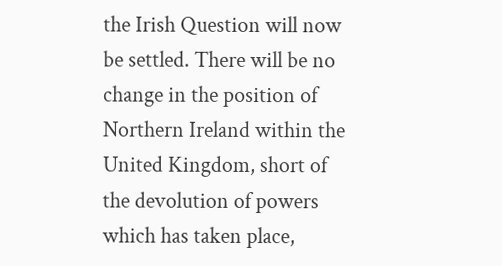the Irish Question will now be settled. There will be no change in the position of Northern Ireland within the United Kingdom, short of the devolution of powers which has taken place,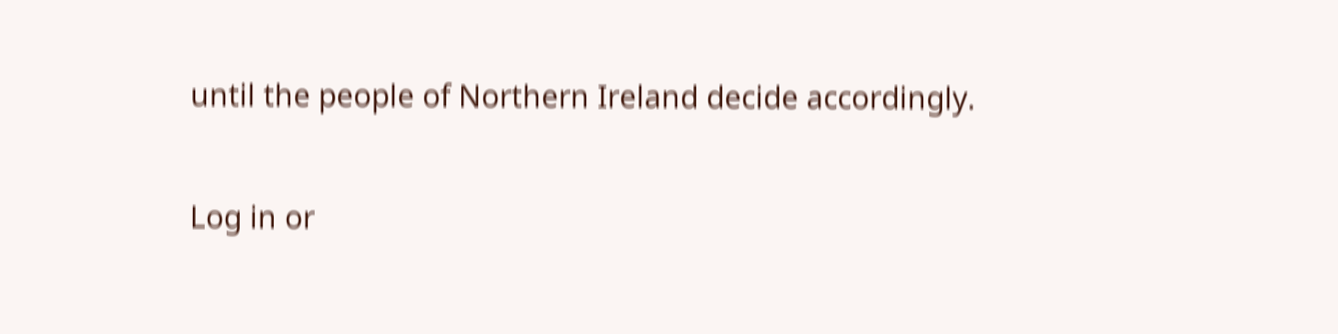until the people of Northern Ireland decide accordingly.

Log in or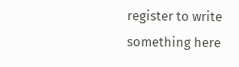register to write something here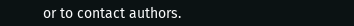or to contact authors.